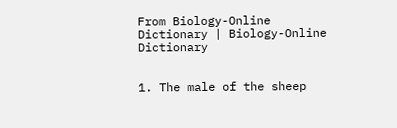From Biology-Online Dictionary | Biology-Online Dictionary


1. The male of the sheep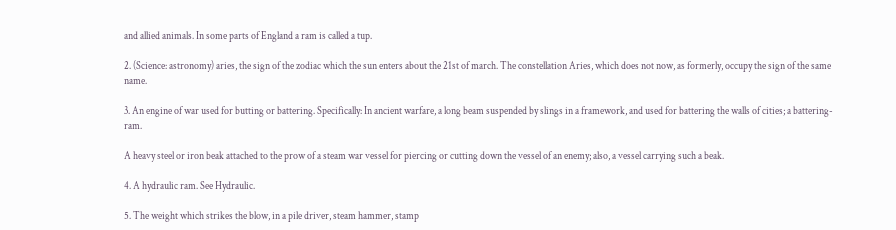and allied animals. In some parts of England a ram is called a tup.

2. (Science: astronomy) aries, the sign of the zodiac which the sun enters about the 21st of march. The constellation Aries, which does not now, as formerly, occupy the sign of the same name.

3. An engine of war used for butting or battering. Specifically: In ancient warfare, a long beam suspended by slings in a framework, and used for battering the walls of cities; a battering-ram.

A heavy steel or iron beak attached to the prow of a steam war vessel for piercing or cutting down the vessel of an enemy; also, a vessel carrying such a beak.

4. A hydraulic ram. See Hydraulic.

5. The weight which strikes the blow, in a pile driver, steam hammer, stamp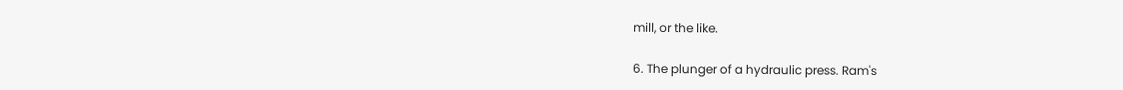mill, or the like.

6. The plunger of a hydraulic press. Ram's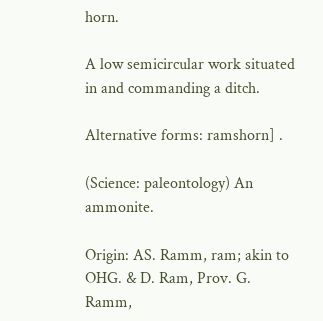horn.

A low semicircular work situated in and commanding a ditch.

Alternative forms: ramshorn] .

(Science: paleontology) An ammonite.

Origin: AS. Ramm, ram; akin to OHG. & D. Ram, Prov. G. Ramm,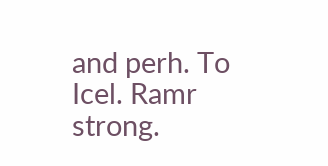and perh. To Icel. Ramr strong.